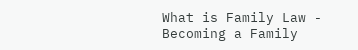What is Family Law - Becoming a Family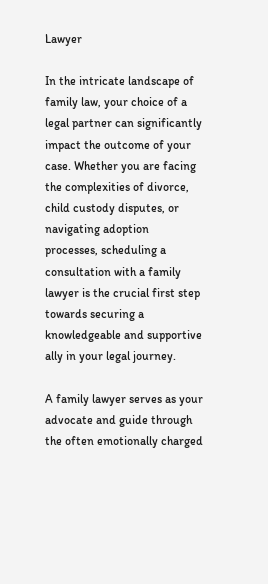Lawyer

In the intricate landscape of family law, your choice of a legal partner can significantly impact the outcome of your case. Whether you are facing the complexities of divorce, child custody disputes, or navigating adoption processes, scheduling a consultation with a family lawyer is the crucial first step towards securing a knowledgeable and supportive ally in your legal journey.

A family lawyer serves as your advocate and guide through the often emotionally charged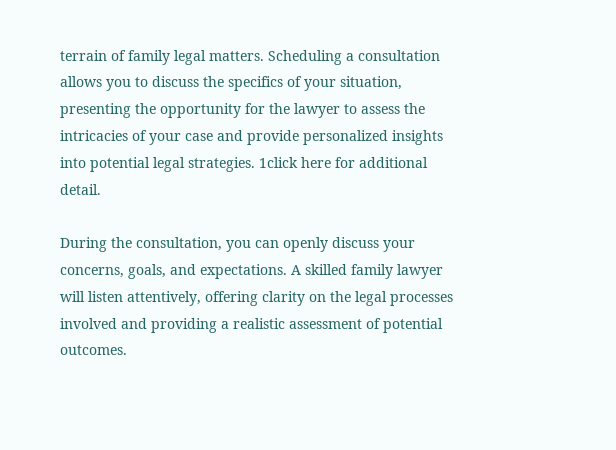terrain of family legal matters. Scheduling a consultation allows you to discuss the specifics of your situation, presenting the opportunity for the lawyer to assess the intricacies of your case and provide personalized insights into potential legal strategies. 1click here for additional detail.

During the consultation, you can openly discuss your concerns, goals, and expectations. A skilled family lawyer will listen attentively, offering clarity on the legal processes involved and providing a realistic assessment of potential outcomes.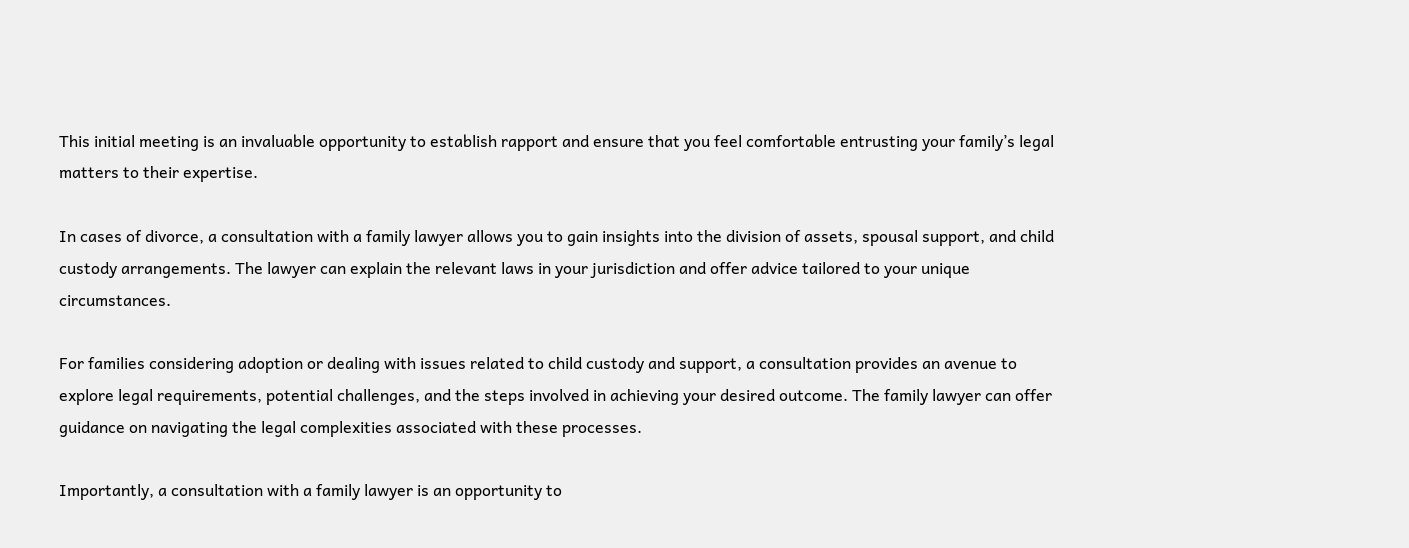This initial meeting is an invaluable opportunity to establish rapport and ensure that you feel comfortable entrusting your family’s legal matters to their expertise.

In cases of divorce, a consultation with a family lawyer allows you to gain insights into the division of assets, spousal support, and child custody arrangements. The lawyer can explain the relevant laws in your jurisdiction and offer advice tailored to your unique circumstances.

For families considering adoption or dealing with issues related to child custody and support, a consultation provides an avenue to explore legal requirements, potential challenges, and the steps involved in achieving your desired outcome. The family lawyer can offer guidance on navigating the legal complexities associated with these processes.

Importantly, a consultation with a family lawyer is an opportunity to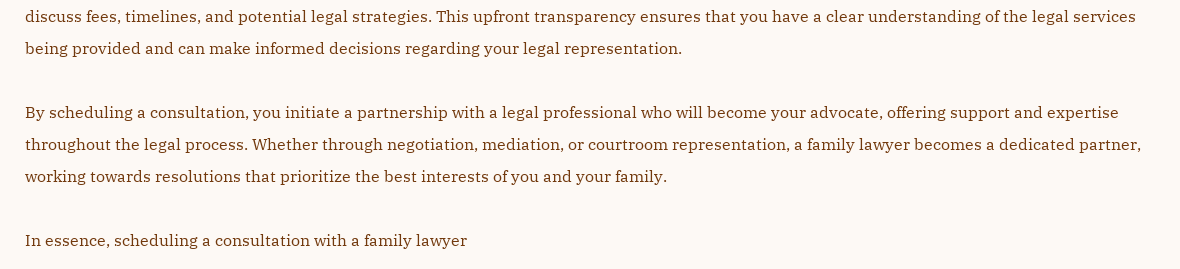discuss fees, timelines, and potential legal strategies. This upfront transparency ensures that you have a clear understanding of the legal services being provided and can make informed decisions regarding your legal representation.

By scheduling a consultation, you initiate a partnership with a legal professional who will become your advocate, offering support and expertise throughout the legal process. Whether through negotiation, mediation, or courtroom representation, a family lawyer becomes a dedicated partner, working towards resolutions that prioritize the best interests of you and your family.

In essence, scheduling a consultation with a family lawyer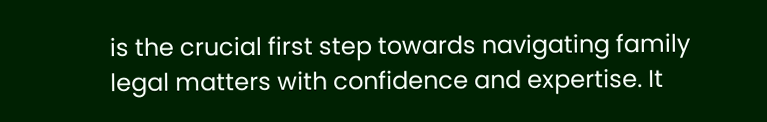is the crucial first step towards navigating family legal matters with confidence and expertise. It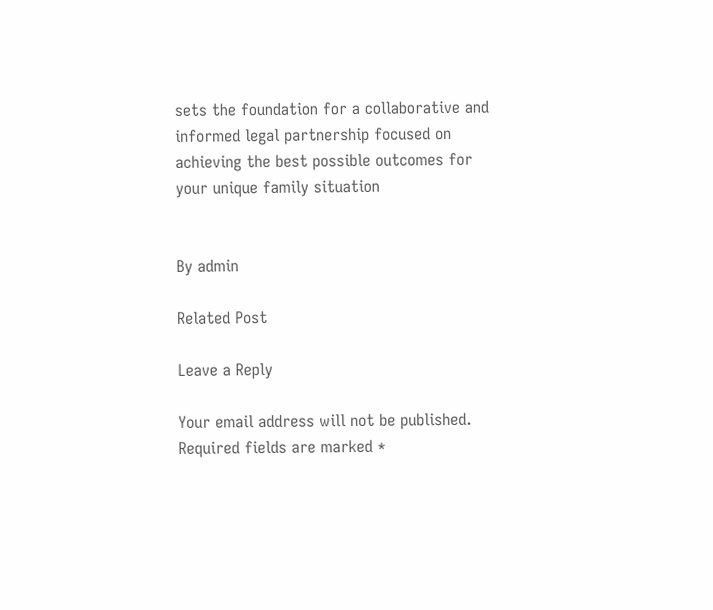sets the foundation for a collaborative and informed legal partnership focused on achieving the best possible outcomes for your unique family situation


By admin

Related Post

Leave a Reply

Your email address will not be published. Required fields are marked *